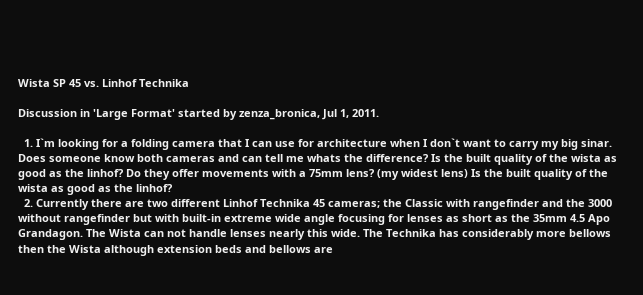Wista SP 45 vs. Linhof Technika

Discussion in 'Large Format' started by zenza_bronica, Jul 1, 2011.

  1. I`m looking for a folding camera that I can use for architecture when I don`t want to carry my big sinar. Does someone know both cameras and can tell me whats the difference? Is the built quality of the wista as good as the linhof? Do they offer movements with a 75mm lens? (my widest lens) Is the built quality of the wista as good as the linhof?
  2. Currently there are two different Linhof Technika 45 cameras; the Classic with rangefinder and the 3000 without rangefinder but with built-in extreme wide angle focusing for lenses as short as the 35mm 4.5 Apo Grandagon. The Wista can not handle lenses nearly this wide. The Technika has considerably more bellows then the Wista although extension beds and bellows are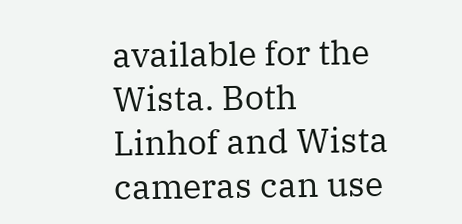available for the Wista. Both Linhof and Wista cameras can use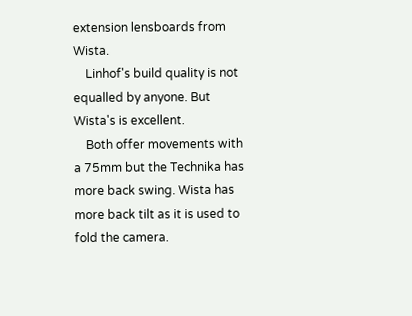extension lensboards from Wista.
    Linhof's build quality is not equalled by anyone. But Wista's is excellent.
    Both offer movements with a 75mm but the Technika has more back swing. Wista has more back tilt as it is used to fold the camera.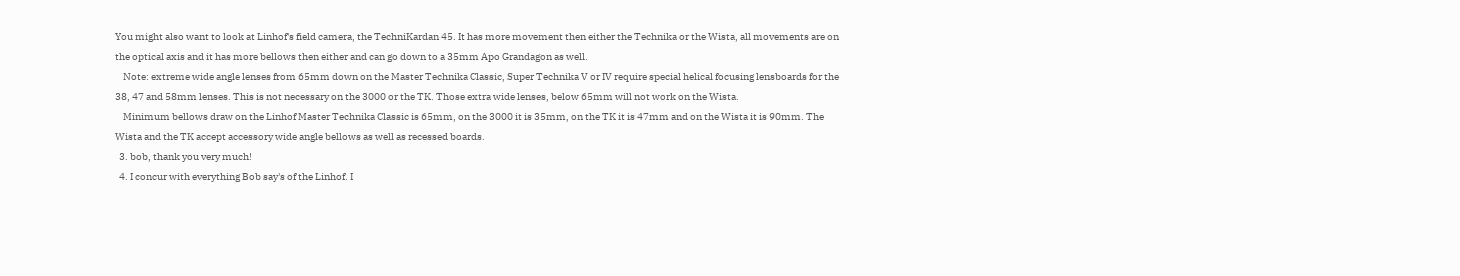You might also want to look at Linhof's field camera, the TechniKardan 45. It has more movement then either the Technika or the Wista, all movements are on the optical axis and it has more bellows then either and can go down to a 35mm Apo Grandagon as well.
    Note: extreme wide angle lenses from 65mm down on the Master Technika Classic, Super Technika V or IV require special helical focusing lensboards for the 38, 47 and 58mm lenses. This is not necessary on the 3000 or the TK. Those extra wide lenses, below 65mm will not work on the Wista.
    Minimum bellows draw on the Linhof Master Technika Classic is 65mm, on the 3000 it is 35mm, on the TK it is 47mm and on the Wista it is 90mm. The Wista and the TK accept accessory wide angle bellows as well as recessed boards.
  3. bob, thank you very much!
  4. I concur with everything Bob say's of the Linhof. I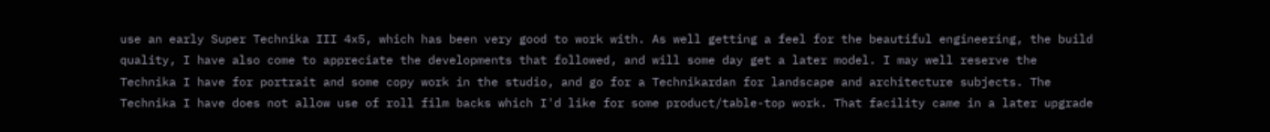use an early Super Technika III 4x5, which has been very good to work with. As well getting a feel for the beautiful engineering, the build quality, I have also come to appreciate the developments that followed, and will some day get a later model. I may well reserve the Technika I have for portrait and some copy work in the studio, and go for a Technikardan for landscape and architecture subjects. The Technika I have does not allow use of roll film backs which I'd like for some product/table-top work. That facility came in a later upgrade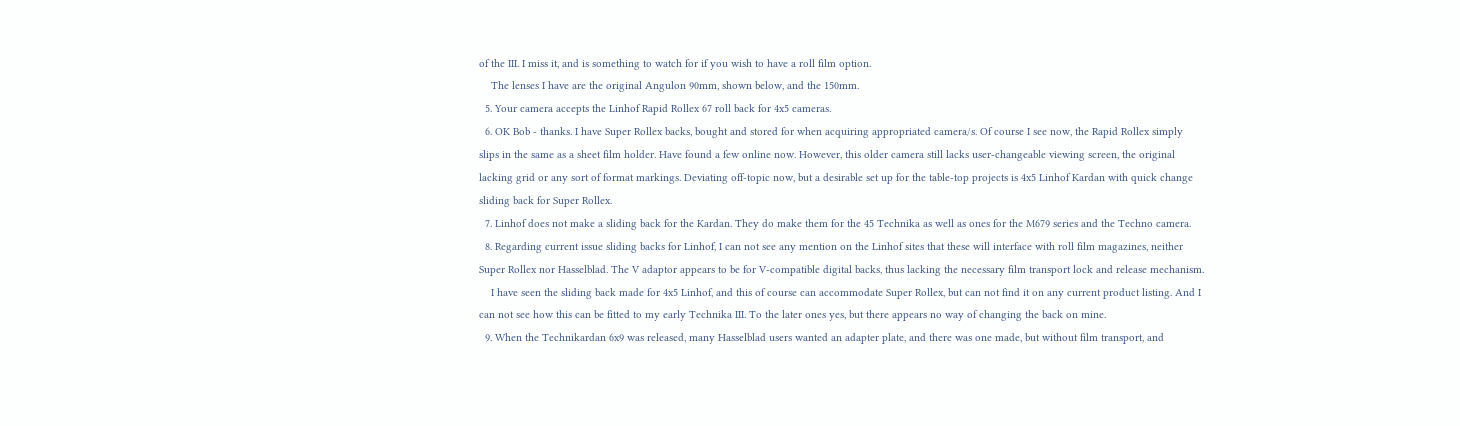of the III. I miss it, and is something to watch for if you wish to have a roll film option.
    The lenses I have are the original Angulon 90mm, shown below, and the 150mm.
  5. Your camera accepts the Linhof Rapid Rollex 67 roll back for 4x5 cameras.
  6. OK Bob - thanks. I have Super Rollex backs, bought and stored for when acquiring appropriated camera/s. Of course I see now, the Rapid Rollex simply slips in the same as a sheet film holder. Have found a few online now. However, this older camera still lacks user-changeable viewing screen, the original lacking grid or any sort of format markings. Deviating off-topic now, but a desirable set up for the table-top projects is 4x5 Linhof Kardan with quick change sliding back for Super Rollex.
  7. Linhof does not make a sliding back for the Kardan. They do make them for the 45 Technika as well as ones for the M679 series and the Techno camera.
  8. Regarding current issue sliding backs for Linhof, I can not see any mention on the Linhof sites that these will interface with roll film magazines, neither Super Rollex nor Hasselblad. The V adaptor appears to be for V-compatible digital backs, thus lacking the necessary film transport lock and release mechanism.
    I have seen the sliding back made for 4x5 Linhof, and this of course can accommodate Super Rollex, but can not find it on any current product listing. And I can not see how this can be fitted to my early Technika III. To the later ones yes, but there appears no way of changing the back on mine.
  9. When the Technikardan 6x9 was released, many Hasselblad users wanted an adapter plate, and there was one made, but without film transport, and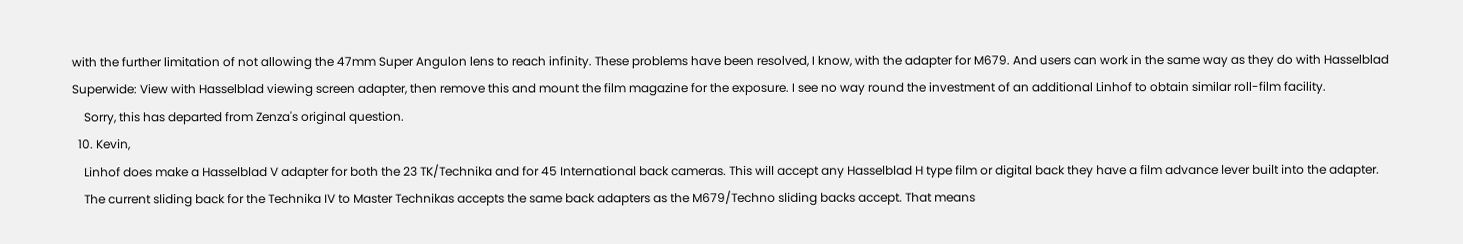with the further limitation of not allowing the 47mm Super Angulon lens to reach infinity. These problems have been resolved, I know, with the adapter for M679. And users can work in the same way as they do with Hasselblad Superwide: View with Hasselblad viewing screen adapter, then remove this and mount the film magazine for the exposure. I see no way round the investment of an additional Linhof to obtain similar roll-film facility.
    Sorry, this has departed from Zenza's original question.
  10. Kevin,
    Linhof does make a Hasselblad V adapter for both the 23 TK/Technika and for 45 International back cameras. This will accept any Hasselblad H type film or digital back they have a film advance lever built into the adapter.
    The current sliding back for the Technika IV to Master Technikas accepts the same back adapters as the M679/Techno sliding backs accept. That means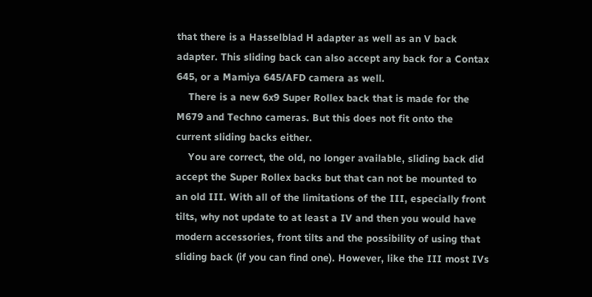that there is a Hasselblad H adapter as well as an V back adapter. This sliding back can also accept any back for a Contax 645, or a Mamiya 645/AFD camera as well.
    There is a new 6x9 Super Rollex back that is made for the M679 and Techno cameras. But this does not fit onto the current sliding backs either.
    You are correct, the old, no longer available, sliding back did accept the Super Rollex backs but that can not be mounted to an old III. With all of the limitations of the III, especially front tilts, why not update to at least a IV and then you would have modern accessories, front tilts and the possibility of using that sliding back (if you can find one). However, like the III most IVs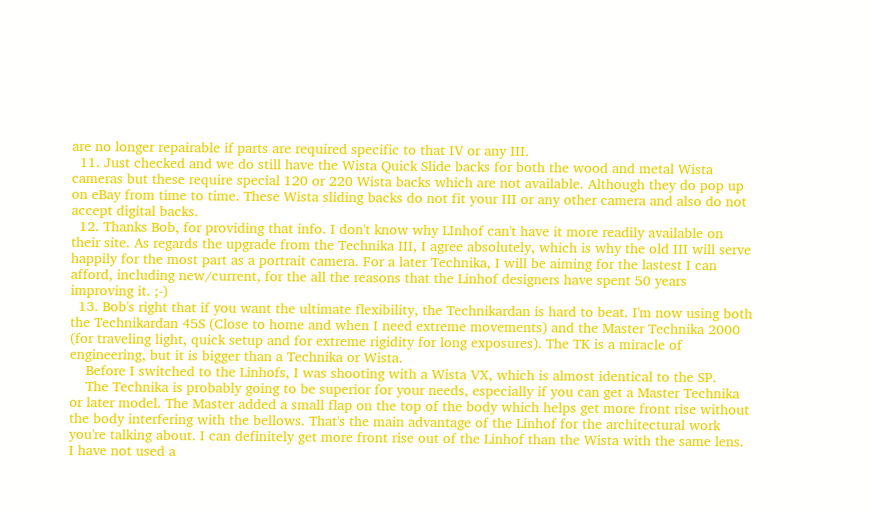are no longer repairable if parts are required specific to that IV or any III.
  11. Just checked and we do still have the Wista Quick Slide backs for both the wood and metal Wista cameras but these require special 120 or 220 Wista backs which are not available. Although they do pop up on eBay from time to time. These Wista sliding backs do not fit your III or any other camera and also do not accept digital backs.
  12. Thanks Bob, for providing that info. I don't know why LInhof can't have it more readily available on their site. As regards the upgrade from the Technika III, I agree absolutely, which is why the old III will serve happily for the most part as a portrait camera. For a later Technika, I will be aiming for the lastest I can afford, including new/current, for the all the reasons that the Linhof designers have spent 50 years improving it. ;-)
  13. Bob's right that if you want the ultimate flexibility, the Technikardan is hard to beat. I'm now using both the Technikardan 45S (Close to home and when I need extreme movements) and the Master Technika 2000 (for traveling light, quick setup and for extreme rigidity for long exposures). The TK is a miracle of engineering, but it is bigger than a Technika or Wista.
    Before I switched to the Linhofs, I was shooting with a Wista VX, which is almost identical to the SP.
    The Technika is probably going to be superior for your needs, especially if you can get a Master Technika or later model. The Master added a small flap on the top of the body which helps get more front rise without the body interfering with the bellows. That's the main advantage of the Linhof for the architectural work you're talking about. I can definitely get more front rise out of the Linhof than the Wista with the same lens. I have not used a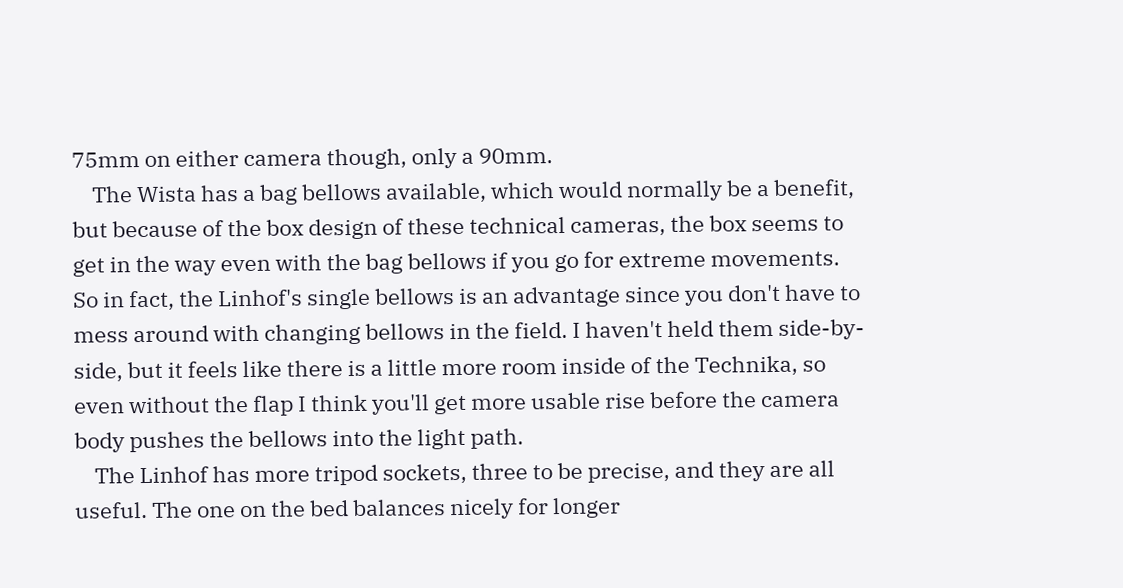75mm on either camera though, only a 90mm.
    The Wista has a bag bellows available, which would normally be a benefit, but because of the box design of these technical cameras, the box seems to get in the way even with the bag bellows if you go for extreme movements. So in fact, the Linhof's single bellows is an advantage since you don't have to mess around with changing bellows in the field. I haven't held them side-by-side, but it feels like there is a little more room inside of the Technika, so even without the flap I think you'll get more usable rise before the camera body pushes the bellows into the light path.
    The Linhof has more tripod sockets, three to be precise, and they are all useful. The one on the bed balances nicely for longer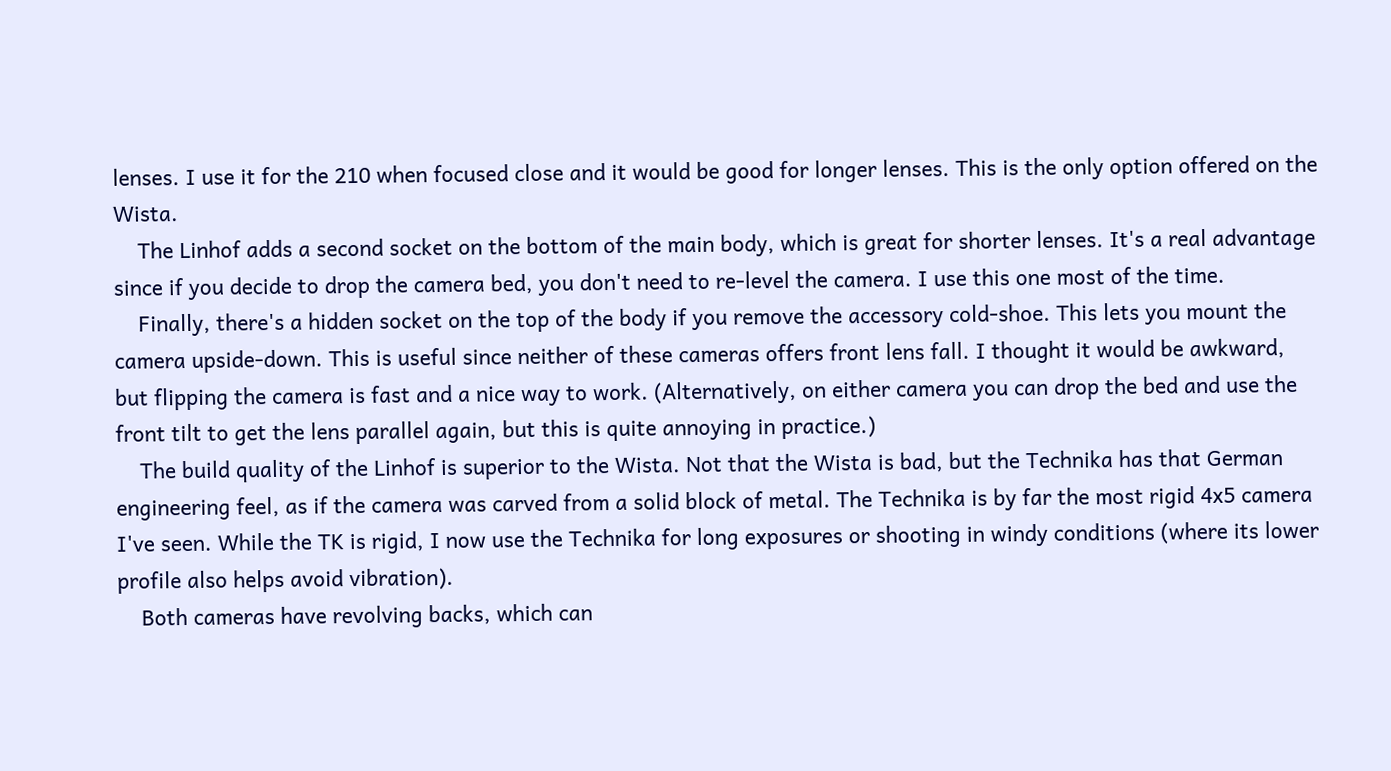lenses. I use it for the 210 when focused close and it would be good for longer lenses. This is the only option offered on the Wista.
    The Linhof adds a second socket on the bottom of the main body, which is great for shorter lenses. It's a real advantage since if you decide to drop the camera bed, you don't need to re-level the camera. I use this one most of the time.
    Finally, there's a hidden socket on the top of the body if you remove the accessory cold-shoe. This lets you mount the camera upside-down. This is useful since neither of these cameras offers front lens fall. I thought it would be awkward, but flipping the camera is fast and a nice way to work. (Alternatively, on either camera you can drop the bed and use the front tilt to get the lens parallel again, but this is quite annoying in practice.)
    The build quality of the Linhof is superior to the Wista. Not that the Wista is bad, but the Technika has that German engineering feel, as if the camera was carved from a solid block of metal. The Technika is by far the most rigid 4x5 camera I've seen. While the TK is rigid, I now use the Technika for long exposures or shooting in windy conditions (where its lower profile also helps avoid vibration).
    Both cameras have revolving backs, which can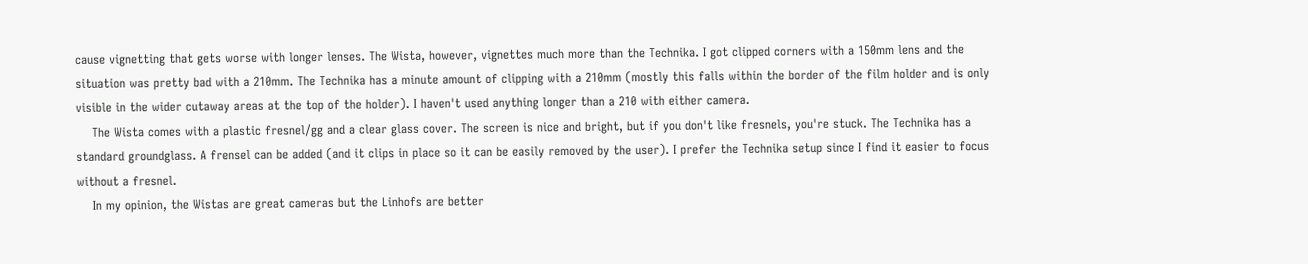cause vignetting that gets worse with longer lenses. The Wista, however, vignettes much more than the Technika. I got clipped corners with a 150mm lens and the situation was pretty bad with a 210mm. The Technika has a minute amount of clipping with a 210mm (mostly this falls within the border of the film holder and is only visible in the wider cutaway areas at the top of the holder). I haven't used anything longer than a 210 with either camera.
    The Wista comes with a plastic fresnel/gg and a clear glass cover. The screen is nice and bright, but if you don't like fresnels, you're stuck. The Technika has a standard groundglass. A frensel can be added (and it clips in place so it can be easily removed by the user). I prefer the Technika setup since I find it easier to focus without a fresnel.
    In my opinion, the Wistas are great cameras but the Linhofs are better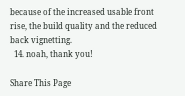because of the increased usable front rise, the build quality and the reduced back vignetting.
  14. noah, thank you!

Share This Page